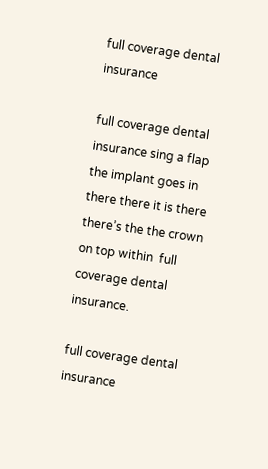full coverage dental insurance

full coverage dental insurance sing a flap the implant goes in there there it is there there’s the the crown on top within  full coverage dental insurance.

full coverage dental insurance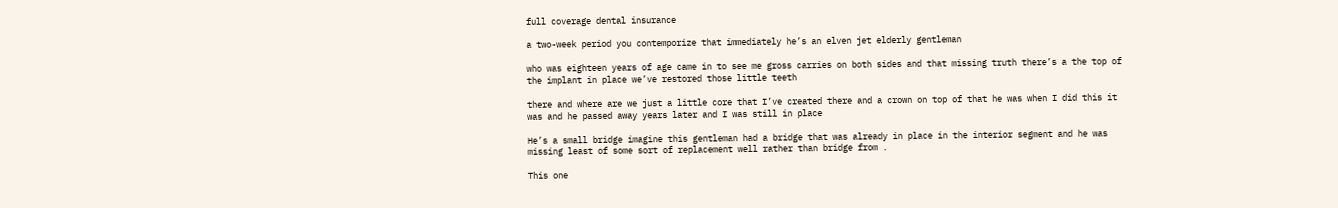full coverage dental insurance

a two-week period you contemporize that immediately he’s an elven jet elderly gentleman

who was eighteen years of age came in to see me gross carries on both sides and that missing truth there’s a the top of the implant in place we’ve restored those little teeth

there and where are we just a little core that I’ve created there and a crown on top of that he was when I did this it was and he passed away years later and I was still in place

He’s a small bridge imagine this gentleman had a bridge that was already in place in the interior segment and he was missing least of some sort of replacement well rather than bridge from .

This one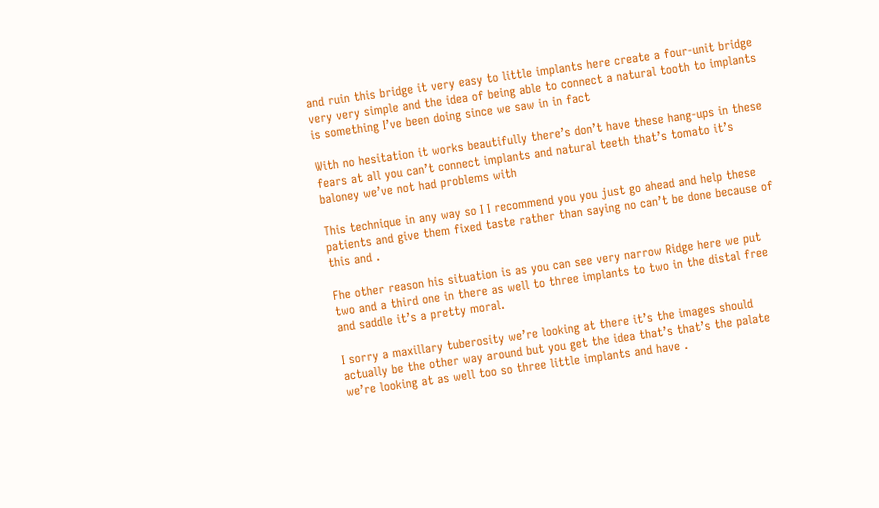and ruin this bridge it very easy to little implants here create a four-unit bridge very very simple and the idea of being able to connect a natural tooth to implants is something I’ve been doing since we saw in in fact

With no hesitation it works beautifully there’s don’t have these hang-ups in these fears at all you can’t connect implants and natural teeth that’s tomato it’s baloney we’ve not had problems with

This technique in any way so I I recommend you you just go ahead and help these patients and give them fixed taste rather than saying no can’t be done because of this and .

Fhe other reason his situation is as you can see very narrow Ridge here we put two and a third one in there as well to three implants to two in the distal free and saddle it’s a pretty moral.

I sorry a maxillary tuberosity we’re looking at there it’s the images should actually be the other way around but you get the idea that’s that’s the palate we’re looking at as well too so three little implants and have .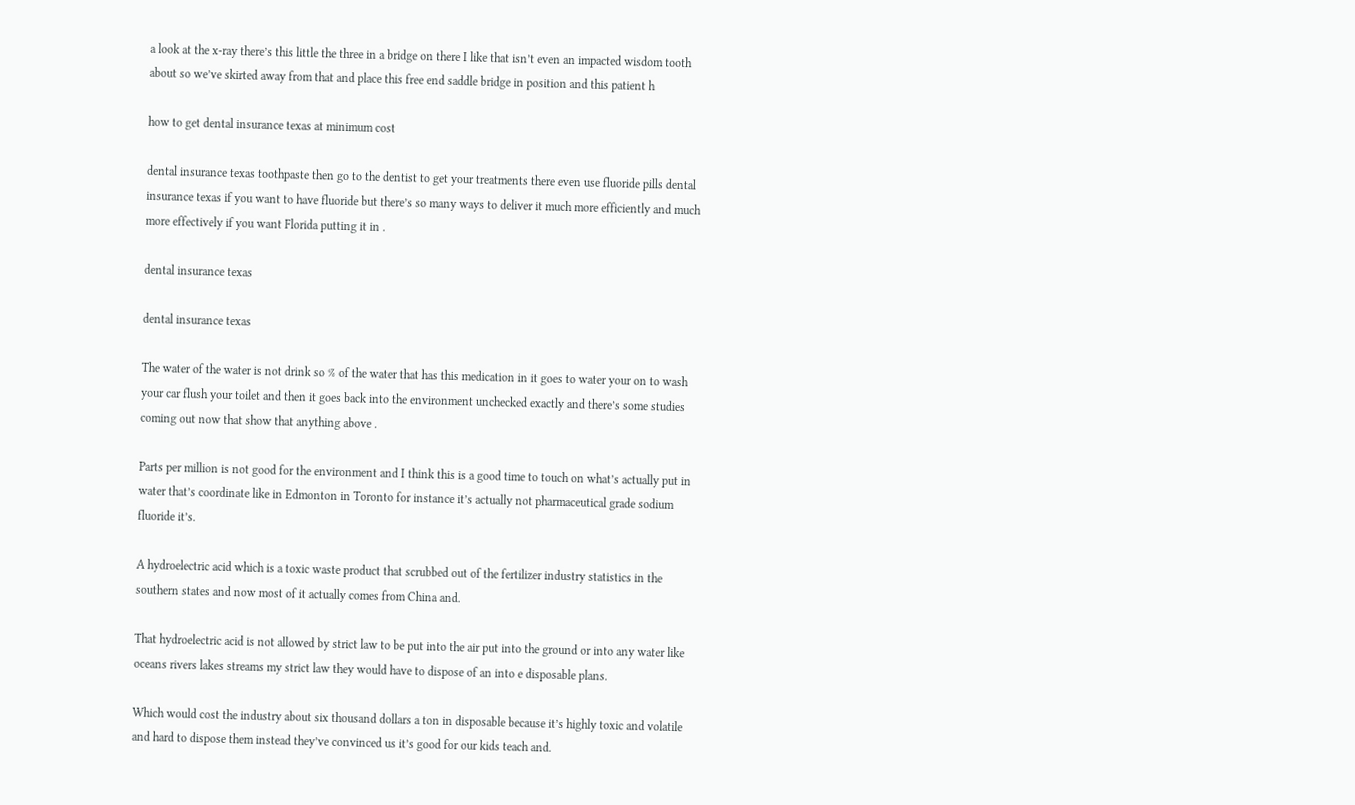a look at the x-ray there’s this little the three in a bridge on there I like that isn’t even an impacted wisdom tooth about so we’ve skirted away from that and place this free end saddle bridge in position and this patient h

how to get dental insurance texas at minimum cost

dental insurance texas toothpaste then go to the dentist to get your treatments there even use fluoride pills dental insurance texas if you want to have fluoride but there’s so many ways to deliver it much more efficiently and much more effectively if you want Florida putting it in .

dental insurance texas

dental insurance texas

The water of the water is not drink so % of the water that has this medication in it goes to water your on to wash your car flush your toilet and then it goes back into the environment unchecked exactly and there’s some studies coming out now that show that anything above .

Parts per million is not good for the environment and I think this is a good time to touch on what’s actually put in water that’s coordinate like in Edmonton in Toronto for instance it’s actually not pharmaceutical grade sodium fluoride it’s.

A hydroelectric acid which is a toxic waste product that scrubbed out of the fertilizer industry statistics in the southern states and now most of it actually comes from China and.

That hydroelectric acid is not allowed by strict law to be put into the air put into the ground or into any water like oceans rivers lakes streams my strict law they would have to dispose of an into e disposable plans.

Which would cost the industry about six thousand dollars a ton in disposable because it’s highly toxic and volatile and hard to dispose them instead they’ve convinced us it’s good for our kids teach and.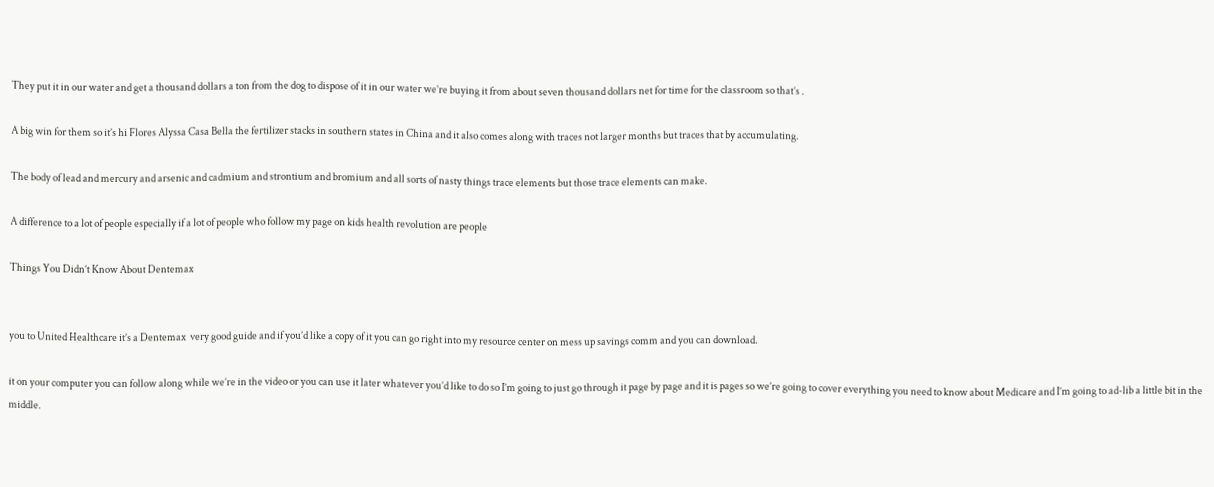They put it in our water and get a thousand dollars a ton from the dog to dispose of it in our water we’re buying it from about seven thousand dollars net for time for the classroom so that’s .

A big win for them so it’s hi Flores Alyssa Casa Bella the fertilizer stacks in southern states in China and it also comes along with traces not larger months but traces that by accumulating.

The body of lead and mercury and arsenic and cadmium and strontium and bromium and all sorts of nasty things trace elements but those trace elements can make.

A difference to a lot of people especially if a lot of people who follow my page on kids health revolution are people

Things You Didn’t Know About Dentemax


you to United Healthcare it’s a Dentemax  very good guide and if you’d like a copy of it you can go right into my resource center on mess up savings comm and you can download.

it on your computer you can follow along while we’re in the video or you can use it later whatever you’d like to do so I’m going to just go through it page by page and it is pages so we’re going to cover everything you need to know about Medicare and I’m going to ad-lib a little bit in the middle.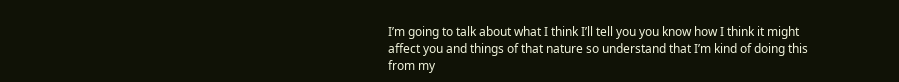I’m going to talk about what I think I’ll tell you you know how I think it might affect you and things of that nature so understand that I’m kind of doing this from my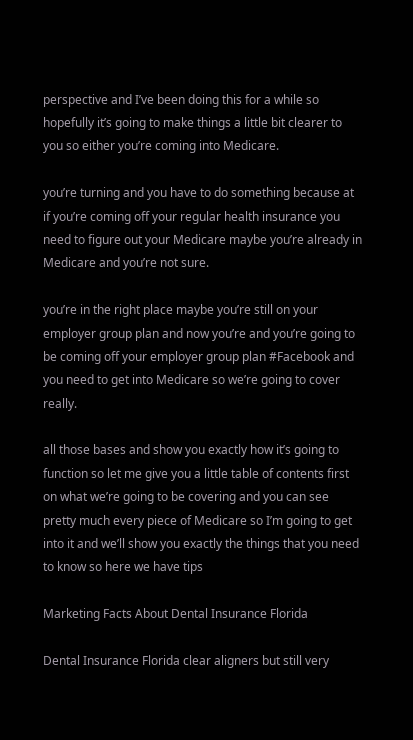perspective and I’ve been doing this for a while so hopefully it’s going to make things a little bit clearer to you so either you’re coming into Medicare.

you’re turning and you have to do something because at if you’re coming off your regular health insurance you need to figure out your Medicare maybe you’re already in Medicare and you’re not sure.

you’re in the right place maybe you’re still on your employer group plan and now you’re and you’re going to be coming off your employer group plan #Facebook and you need to get into Medicare so we’re going to cover really.

all those bases and show you exactly how it’s going to function so let me give you a little table of contents first on what we’re going to be covering and you can see pretty much every piece of Medicare so I’m going to get into it and we’ll show you exactly the things that you need to know so here we have tips

Marketing Facts About Dental Insurance Florida

Dental Insurance Florida clear aligners but still very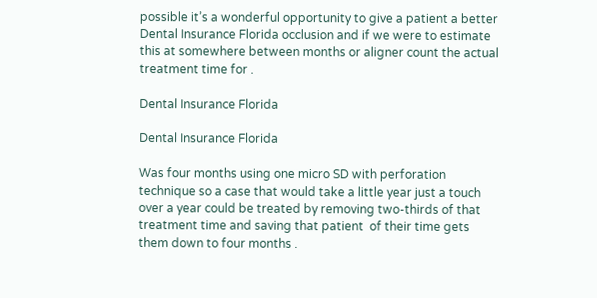possible it’s a wonderful opportunity to give a patient a better Dental Insurance Florida occlusion and if we were to estimate this at somewhere between months or aligner count the actual treatment time for .

Dental Insurance Florida

Dental Insurance Florida

Was four months using one micro SD with perforation technique so a case that would take a little year just a touch over a year could be treated by removing two-thirds of that treatment time and saving that patient  of their time gets them down to four months .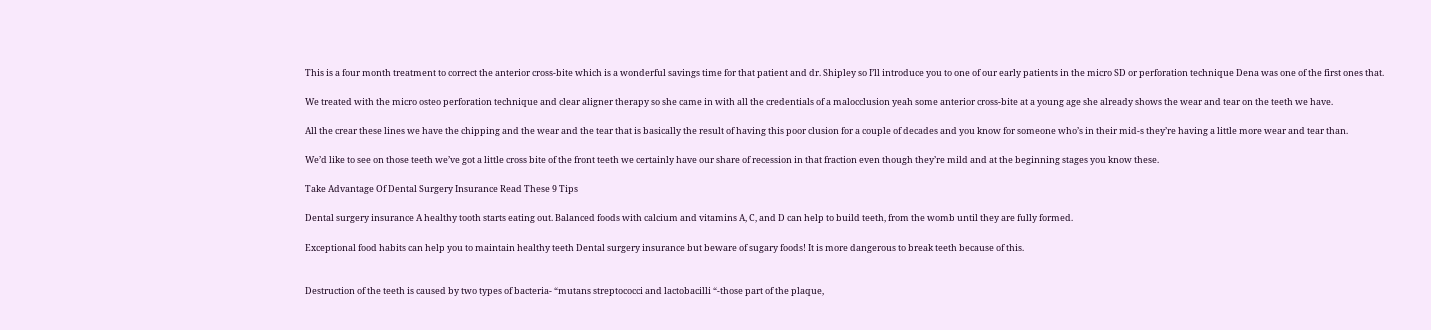This is a four month treatment to correct the anterior cross-bite which is a wonderful savings time for that patient and dr. Shipley so I’ll introduce you to one of our early patients in the micro SD or perforation technique Dena was one of the first ones that.

We treated with the micro osteo perforation technique and clear aligner therapy so she came in with all the credentials of a malocclusion yeah some anterior cross-bite at a young age she already shows the wear and tear on the teeth we have.

All the crear these lines we have the chipping and the wear and the tear that is basically the result of having this poor clusion for a couple of decades and you know for someone who’s in their mid-s they’re having a little more wear and tear than.

We’d like to see on those teeth we’ve got a little cross bite of the front teeth we certainly have our share of recession in that fraction even though they’re mild and at the beginning stages you know these.

Take Advantage Of Dental Surgery Insurance Read These 9 Tips

Dental surgery insurance A healthy tooth starts eating out. Balanced foods with calcium and vitamins A, C, and D can help to build teeth, from the womb until they are fully formed.

Exceptional food habits can help you to maintain healthy teeth Dental surgery insurance but beware of sugary foods! It is more dangerous to break teeth because of this.


Destruction of the teeth is caused by two types of bacteria- “mutans streptococci and lactobacilli “-those part of the plaque,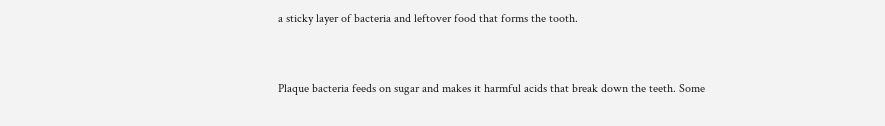a sticky layer of bacteria and leftover food that forms the tooth.


Plaque bacteria feeds on sugar and makes it harmful acids that break down the teeth. Some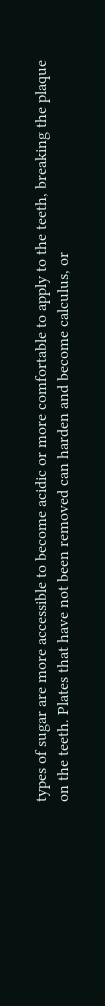types of sugar are more accessible to become acidic or more comfortable to apply to the teeth, breaking the plaque on the teeth. Plates that have not been removed can harden and become calculus, or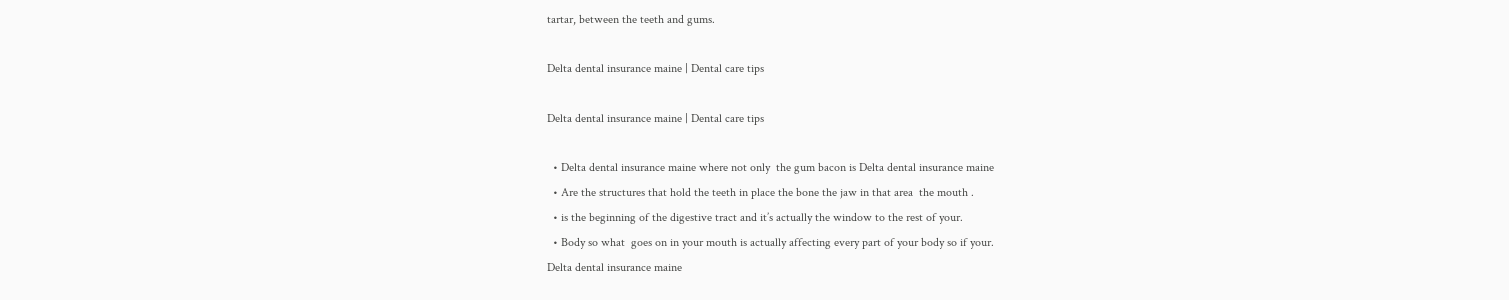tartar, between the teeth and gums.

Delta dental insurance maine | Dental care tips

Delta dental insurance maine | Dental care tips

  • Delta dental insurance maine where not only  the gum bacon is Delta dental insurance maine
  • Are the structures that hold the teeth in place the bone the jaw in that area  the mouth .
  • is the beginning of the digestive tract and it’s actually the window to the rest of your.
  • Body so what  goes on in your mouth is actually affecting every part of your body so if your.
Delta dental insurance maine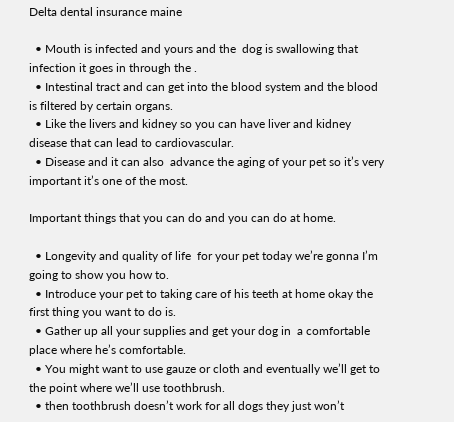Delta dental insurance maine

  • Mouth is infected and yours and the  dog is swallowing that infection it goes in through the .
  • Intestinal tract and can get into the blood system and the blood  is filtered by certain organs.
  • Like the livers and kidney so you can have liver and kidney disease that can lead to cardiovascular.
  • Disease and it can also  advance the aging of your pet so it’s very important it’s one of the most.

Important things that you can do and you can do at home.

  • Longevity and quality of life  for your pet today we’re gonna I’m going to show you how to.
  • Introduce your pet to taking care of his teeth at home okay the first thing you want to do is.
  • Gather up all your supplies and get your dog in  a comfortable place where he’s comfortable.
  • You might want to use gauze or cloth and eventually we’ll get to the point where we’ll use toothbrush.
  • then toothbrush doesn’t work for all dogs they just won’t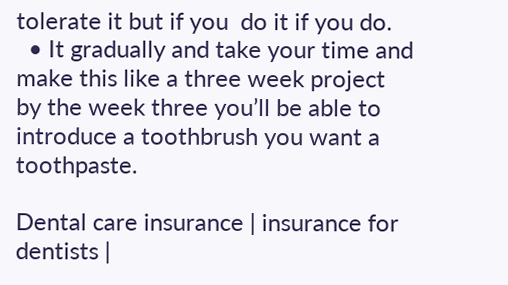tolerate it but if you  do it if you do.
  • It gradually and take your time and make this like a three week project by the week three you’ll be able to introduce a toothbrush you want a toothpaste.

Dental care insurance | insurance for dentists |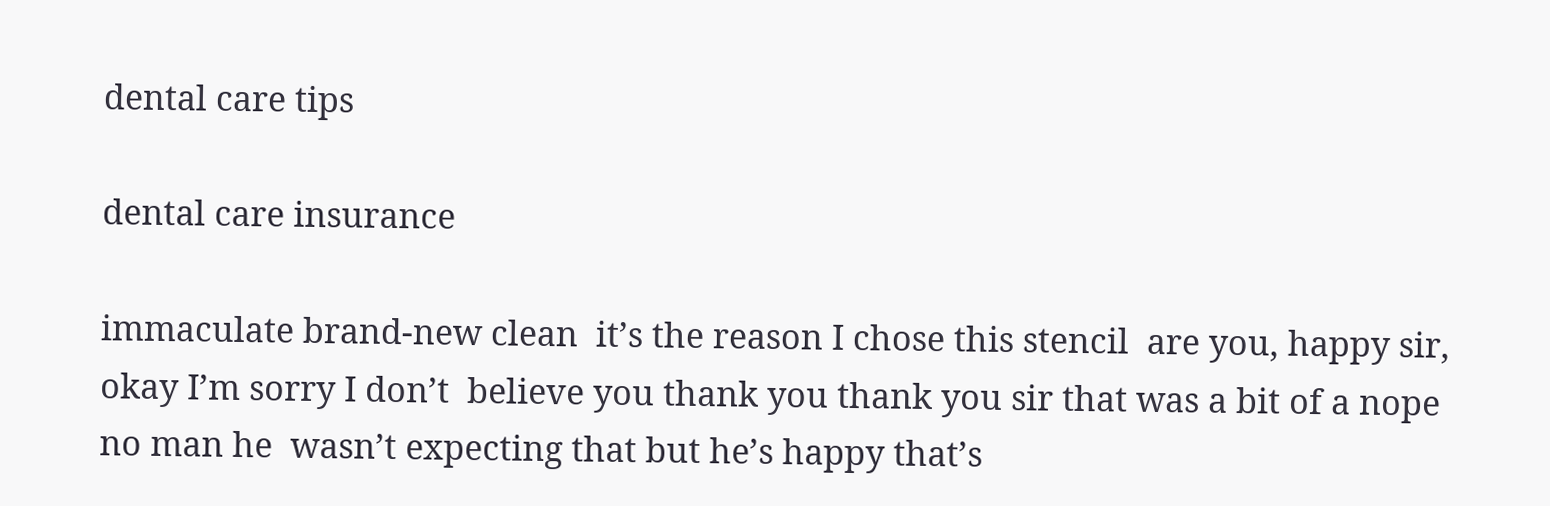dental care tips

dental care insurance

immaculate brand-new clean  it’s the reason I chose this stencil  are you, happy sir, okay I’m sorry I don’t  believe you thank you thank you sir that was a bit of a nope no man he  wasn’t expecting that but he’s happy that’s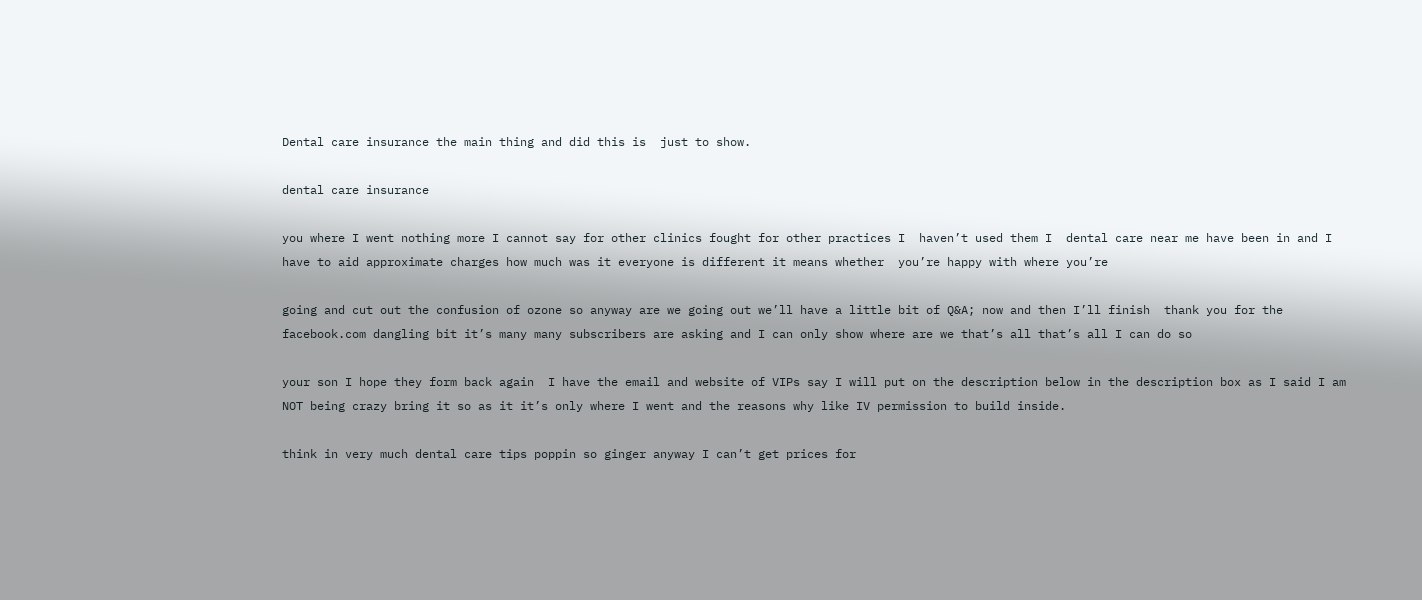Dental care insurance the main thing and did this is  just to show.

dental care insurance

you where I went nothing more I cannot say for other clinics fought for other practices I  haven’t used them I  dental care near me have been in and I have to aid approximate charges how much was it everyone is different it means whether  you’re happy with where you’re

going and cut out the confusion of ozone so anyway are we going out we’ll have a little bit of Q&A; now and then I’ll finish  thank you for the facebook.com dangling bit it’s many many subscribers are asking and I can only show where are we that’s all that’s all I can do so

your son I hope they form back again  I have the email and website of VIPs say I will put on the description below in the description box as I said I am NOT being crazy bring it so as it it’s only where I went and the reasons why like IV permission to build inside.

think in very much dental care tips poppin so ginger anyway I can’t get prices for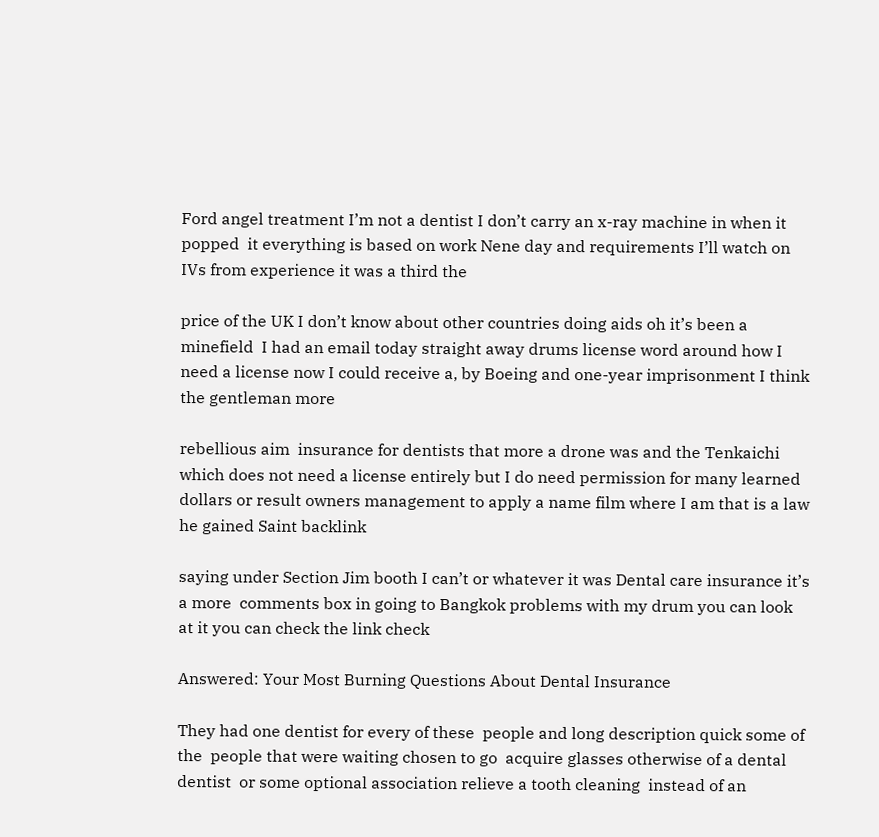Ford angel treatment I’m not a dentist I don’t carry an x-ray machine in when it popped  it everything is based on work Nene day and requirements I’ll watch on IVs from experience it was a third the

price of the UK I don’t know about other countries doing aids oh it’s been a minefield  I had an email today straight away drums license word around how I need a license now I could receive a, by Boeing and one-year imprisonment I think the gentleman more

rebellious aim  insurance for dentists that more a drone was and the Tenkaichi  which does not need a license entirely but I do need permission for many learned dollars or result owners management to apply a name film where I am that is a law he gained Saint backlink

saying under Section Jim booth I can’t or whatever it was Dental care insurance it’s a more  comments box in going to Bangkok problems with my drum you can look at it you can check the link check

Answered: Your Most Burning Questions About Dental Insurance

They had one dentist for every of these  people and long description quick some of the  people that were waiting chosen to go  acquire glasses otherwise of a dental dentist  or some optional association relieve a tooth cleaning  instead of an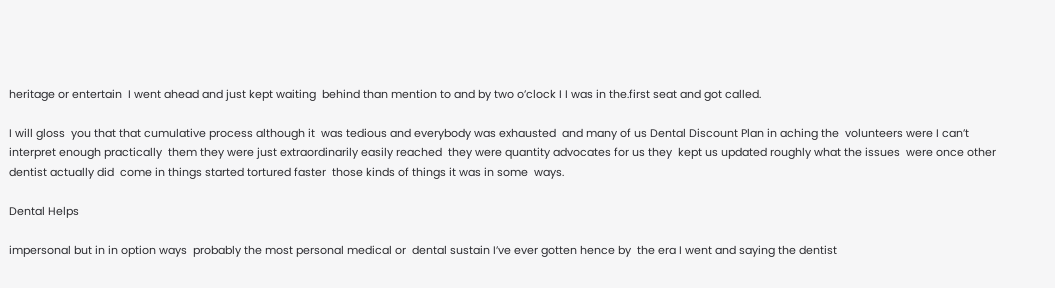heritage or entertain  I went ahead and just kept waiting  behind than mention to and by two o’clock I I was in the.first seat and got called.

I will gloss  you that that cumulative process although it  was tedious and everybody was exhausted  and many of us Dental Discount Plan in aching the  volunteers were I can’t interpret enough practically  them they were just extraordinarily easily reached  they were quantity advocates for us they  kept us updated roughly what the issues  were once other dentist actually did  come in things started tortured faster  those kinds of things it was in some  ways.

Dental Helps

impersonal but in in option ways  probably the most personal medical or  dental sustain I’ve ever gotten hence by  the era I went and saying the dentist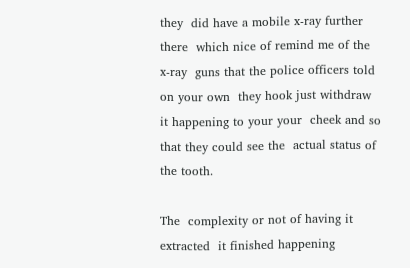they  did have a mobile x-ray further there  which nice of remind me of the x-ray  guns that the police officers told on your own  they hook just withdraw it happening to your your  cheek and so that they could see the  actual status of the tooth.

The  complexity or not of having it extracted  it finished happening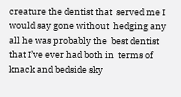creature the dentist that  served me I would say gone without  hedging any all he was probably the  best dentist that I’ve ever had both in  terms of knack and bedside sky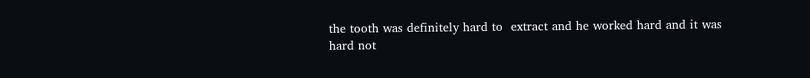the tooth was definitely hard to  extract and he worked hard and it was  hard not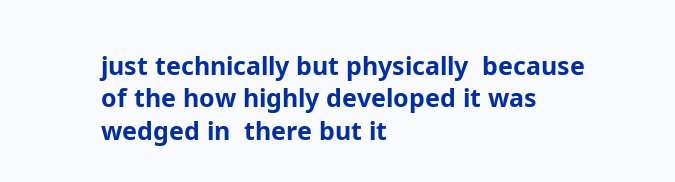just technically but physically  because of the how highly developed it was wedged in  there but it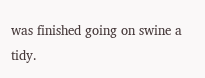was finished going on swine a tidy.